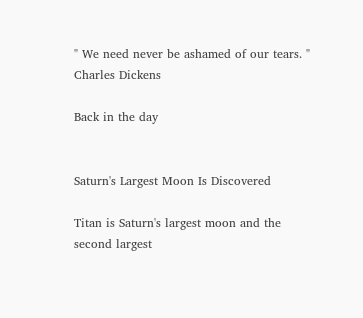" We need never be ashamed of our tears. "
Charles Dickens

Back in the day


Saturn's Largest Moon Is Discovered

Titan is Saturn's largest moon and the second largest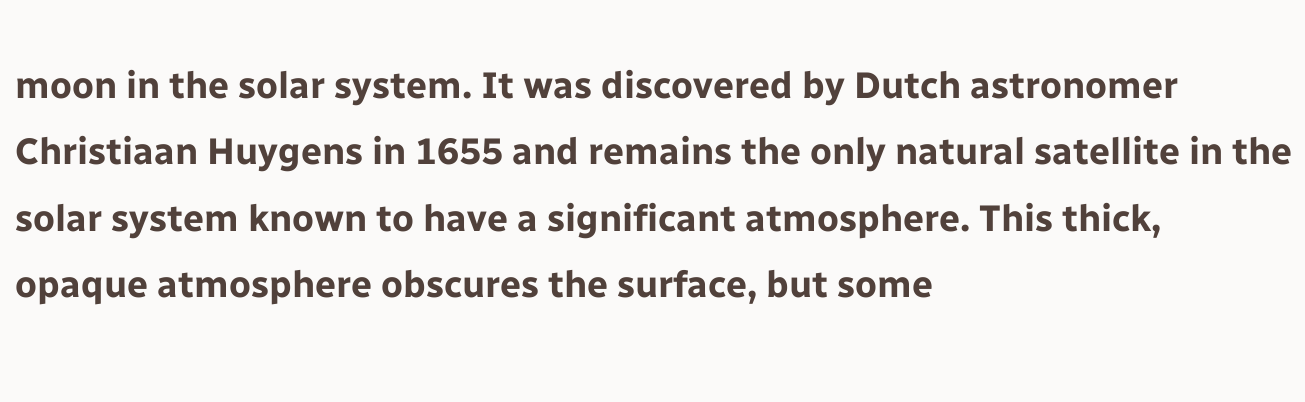moon in the solar system. It was discovered by Dutch astronomer Christiaan Huygens in 1655 and remains the only natural satellite in the solar system known to have a significant atmosphere. This thick, opaque atmosphere obscures the surface, but some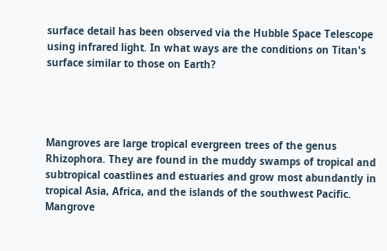surface detail has been observed via the Hubble Space Telescope using infrared light. In what ways are the conditions on Titan's surface similar to those on Earth?




Mangroves are large tropical evergreen trees of the genus Rhizophora. They are found in the muddy swamps of tropical and subtropical coastlines and estuaries and grow most abundantly in tropical Asia, Africa, and the islands of the southwest Pacific. Mangrove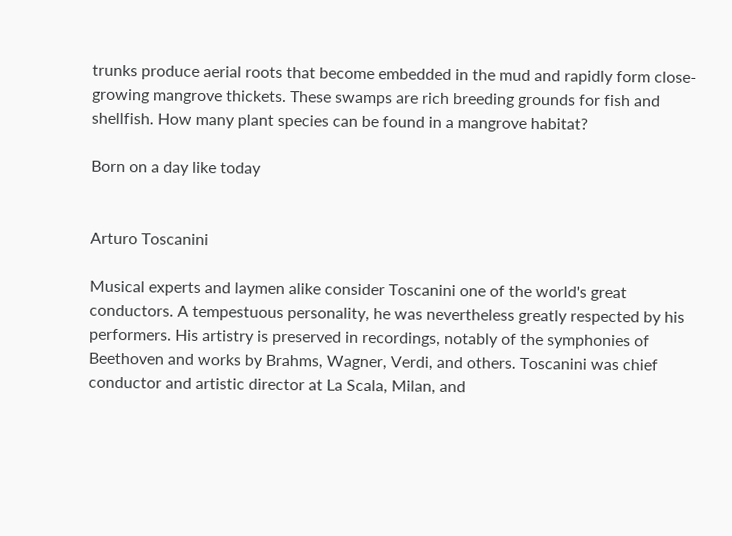trunks produce aerial roots that become embedded in the mud and rapidly form close-growing mangrove thickets. These swamps are rich breeding grounds for fish and shellfish. How many plant species can be found in a mangrove habitat?

Born on a day like today


Arturo Toscanini

Musical experts and laymen alike consider Toscanini one of the world's great conductors. A tempestuous personality, he was nevertheless greatly respected by his performers. His artistry is preserved in recordings, notably of the symphonies of Beethoven and works by Brahms, Wagner, Verdi, and others. Toscanini was chief conductor and artistic director at La Scala, Milan, and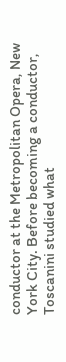conductor at the Metropolitan Opera, New York City. Before becoming a conductor, Toscanini studied what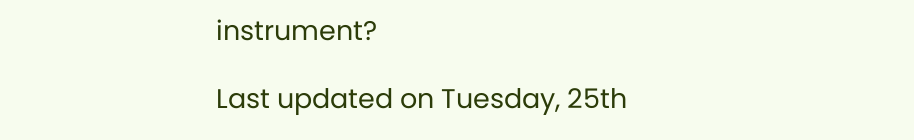instrument?

Last updated on Tuesday, 25th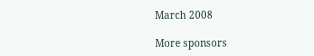March 2008

More sponsors